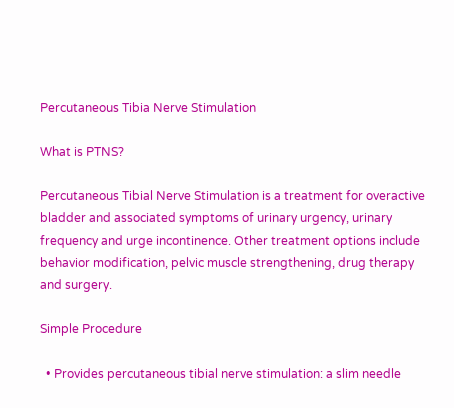Percutaneous Tibia Nerve Stimulation

What is PTNS?

Percutaneous Tibial Nerve Stimulation is a treatment for overactive bladder and associated symptoms of urinary urgency, urinary frequency and urge incontinence. Other treatment options include behavior modification, pelvic muscle strengthening, drug therapy and surgery.

Simple Procedure

  • Provides percutaneous tibial nerve stimulation: a slim needle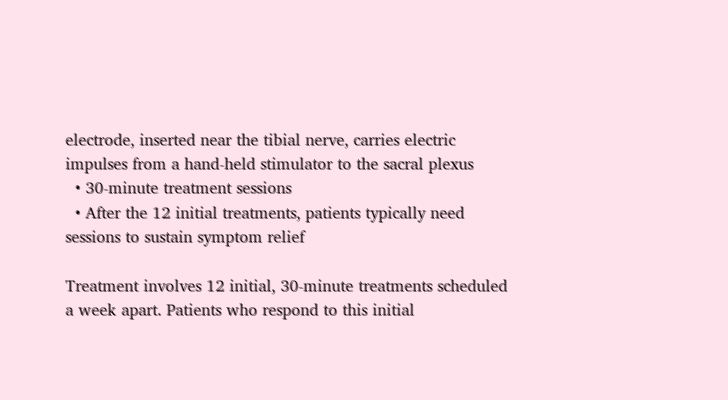electrode, inserted near the tibial nerve, carries electric impulses from a hand-held stimulator to the sacral plexus
  • 30-minute treatment sessions
  • After the 12 initial treatments, patients typically need sessions to sustain symptom relief

Treatment involves 12 initial, 30-minute treatments scheduled a week apart. Patients who respond to this initial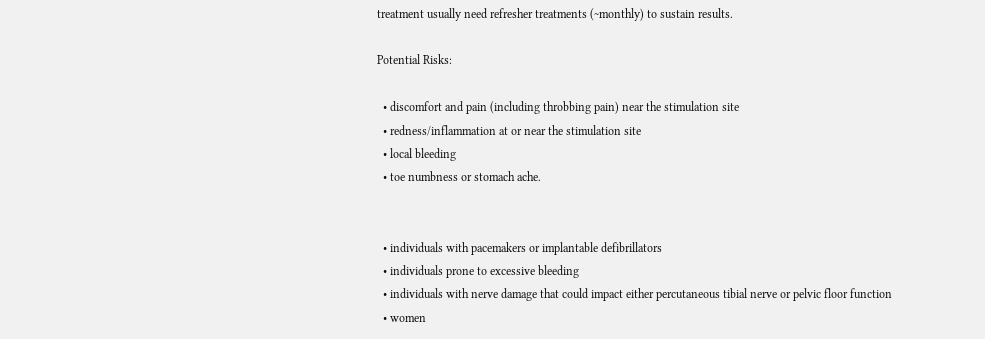treatment usually need refresher treatments (~monthly) to sustain results.

Potential Risks:

  • discomfort and pain (including throbbing pain) near the stimulation site
  • redness/inflammation at or near the stimulation site
  • local bleeding
  • toe numbness or stomach ache.


  • individuals with pacemakers or implantable defibrillators
  • individuals prone to excessive bleeding
  • individuals with nerve damage that could impact either percutaneous tibial nerve or pelvic floor function
  • women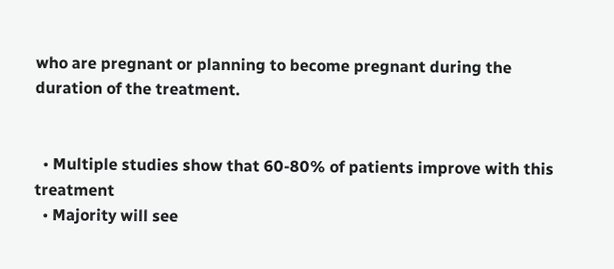who are pregnant or planning to become pregnant during the duration of the treatment.


  • Multiple studies show that 60-80% of patients improve with this treatment
  • Majority will see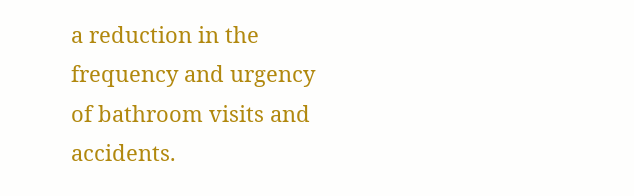a reduction in the frequency and urgency of bathroom visits and accidents.